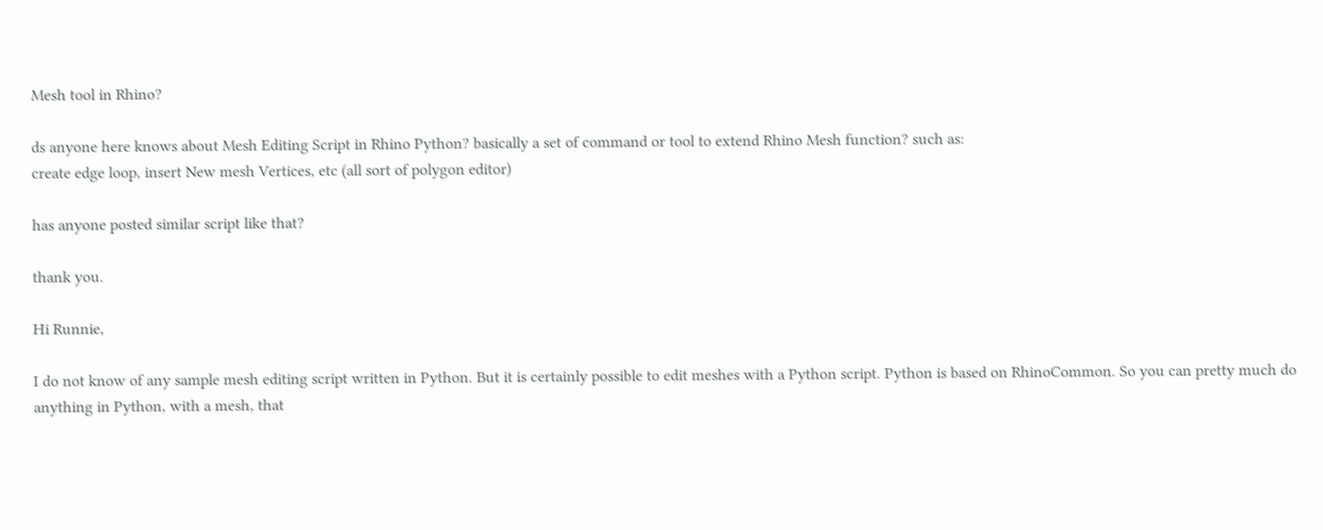Mesh tool in Rhino?

ds anyone here knows about Mesh Editing Script in Rhino Python? basically a set of command or tool to extend Rhino Mesh function? such as:
create edge loop, insert New mesh Vertices, etc (all sort of polygon editor)

has anyone posted similar script like that?

thank you.

Hi Runnie,

I do not know of any sample mesh editing script written in Python. But it is certainly possible to edit meshes with a Python script. Python is based on RhinoCommon. So you can pretty much do anything in Python, with a mesh, that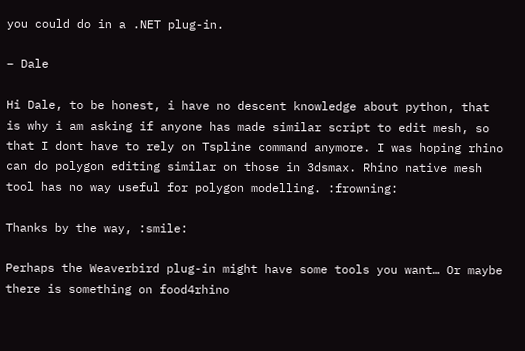you could do in a .NET plug-in.

– Dale

Hi Dale, to be honest, i have no descent knowledge about python, that is why i am asking if anyone has made similar script to edit mesh, so that I dont have to rely on Tspline command anymore. I was hoping rhino can do polygon editing similar on those in 3dsmax. Rhino native mesh tool has no way useful for polygon modelling. :frowning:

Thanks by the way, :smile:

Perhaps the Weaverbird plug-in might have some tools you want… Or maybe there is something on food4rhino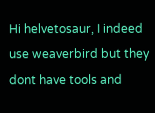Hi helvetosaur, I indeed use weaverbird but they dont have tools and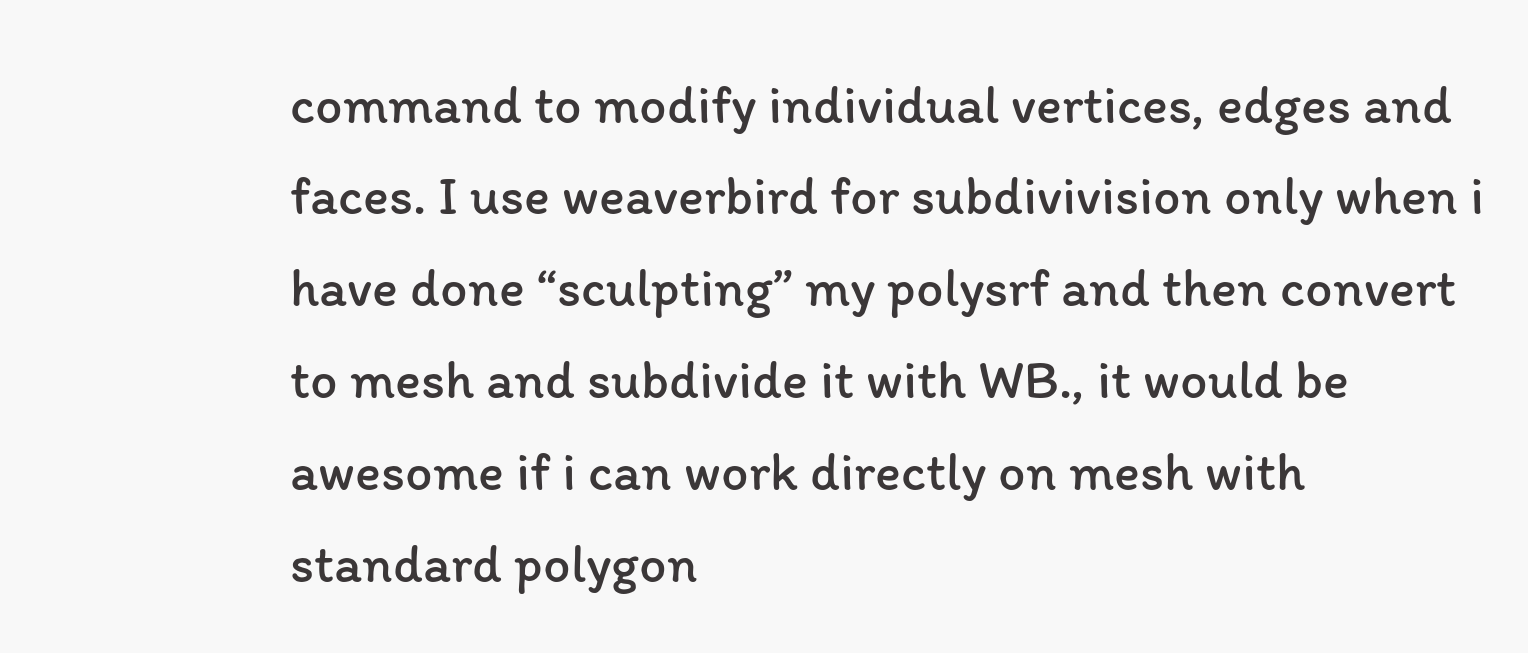command to modify individual vertices, edges and faces. I use weaverbird for subdivivision only when i have done “sculpting” my polysrf and then convert to mesh and subdivide it with WB., it would be awesome if i can work directly on mesh with standard polygon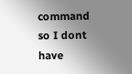command so I dont have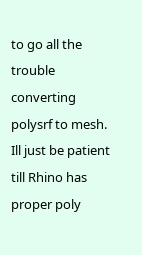to go all the trouble converting polysrf to mesh.
Ill just be patient till Rhino has proper poly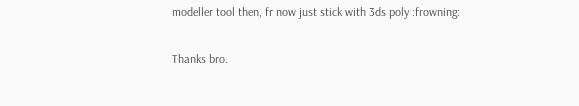modeller tool then, fr now just stick with 3ds poly :frowning:

Thanks bro.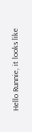Hello Runnie, it looks like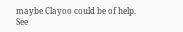maybe Clayoo could be of help. See